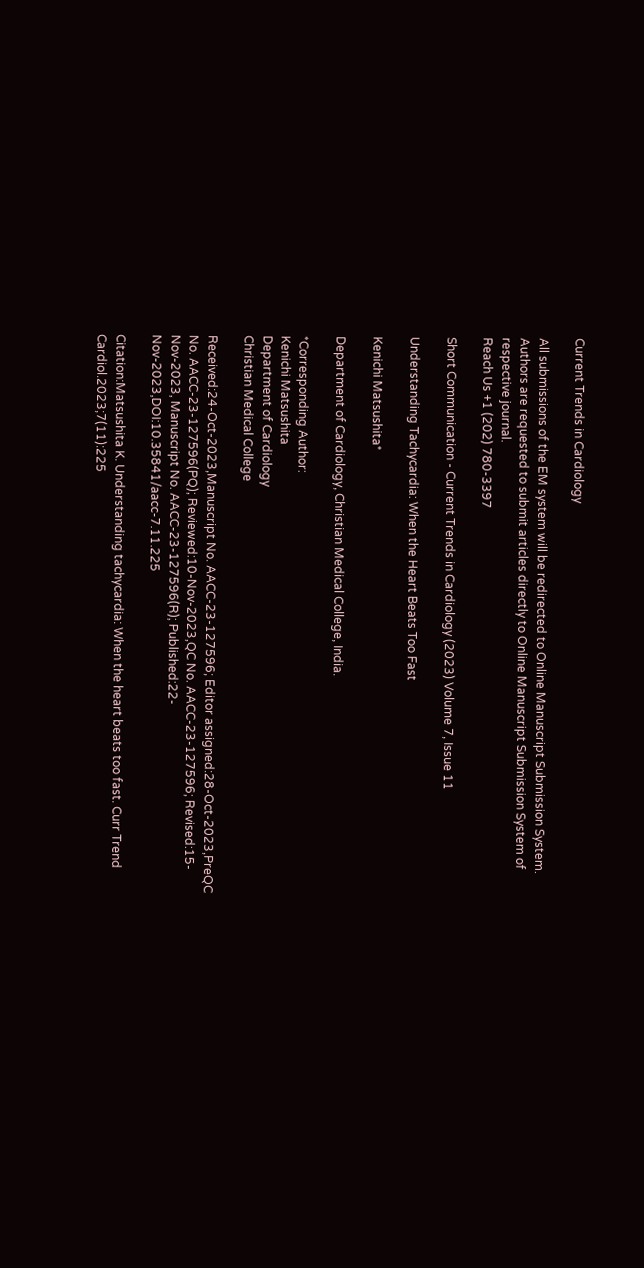Current Trends in Cardiology

All submissions of the EM system will be redirected to Online Manuscript Submission System. Authors are requested to submit articles directly to Online Manuscript Submission System of respective journal.
Reach Us +1 (202) 780-3397

Short Communication - Current Trends in Cardiology (2023) Volume 7, Issue 11

Understanding Tachycardia: When the Heart Beats Too Fast

Kenichi Matsushita*

Department of Cardiology, Christian Medical College, India.

*Corresponding Author:
Kenichi Matsushita
Department of Cardiology
Christian Medical College

Received:24-Oct-2023,Manuscript No. AACC-23-127596; Editor assigned:28-Oct-2023,PreQC No. AACC-23-127596(PQ); Reviewed:10-Nov-2023,QC No. AACC-23-127596; Revised:15-Nov-2023, Manuscript No. AACC-23-127596(R); Published:22-Nov-2023,DOI:10.35841/aacc-7.11.225

Citation:Matsushita K. Understanding tachycardia: When the heart beats too fast. Curr Trend Cardiol.2023;7(11):225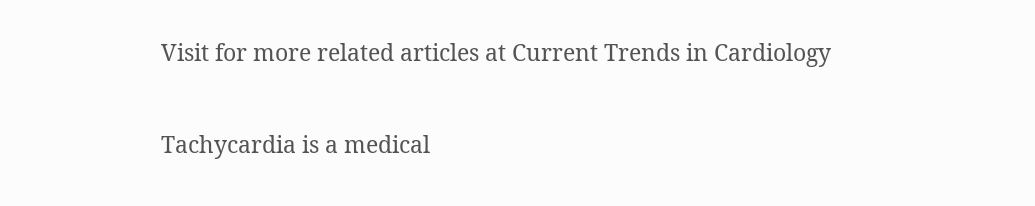Visit for more related articles at Current Trends in Cardiology


Tachycardia is a medical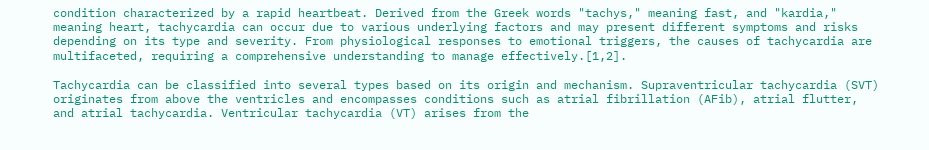condition characterized by a rapid heartbeat. Derived from the Greek words "tachys," meaning fast, and "kardia," meaning heart, tachycardia can occur due to various underlying factors and may present different symptoms and risks depending on its type and severity. From physiological responses to emotional triggers, the causes of tachycardia are multifaceted, requiring a comprehensive understanding to manage effectively.[1,2].

Tachycardia can be classified into several types based on its origin and mechanism. Supraventricular tachycardia (SVT) originates from above the ventricles and encompasses conditions such as atrial fibrillation (AFib), atrial flutter, and atrial tachycardia. Ventricular tachycardia (VT) arises from the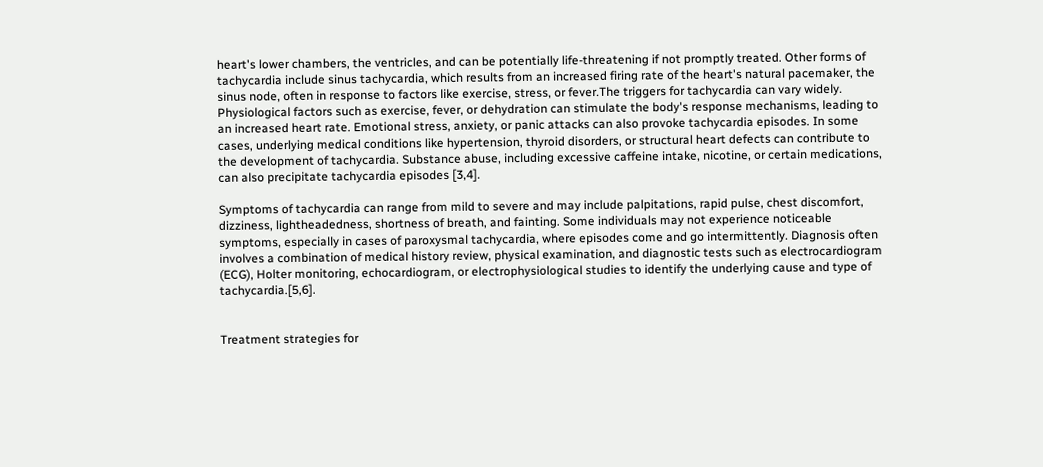heart's lower chambers, the ventricles, and can be potentially life-threatening if not promptly treated. Other forms of tachycardia include sinus tachycardia, which results from an increased firing rate of the heart's natural pacemaker, the sinus node, often in response to factors like exercise, stress, or fever.The triggers for tachycardia can vary widely. Physiological factors such as exercise, fever, or dehydration can stimulate the body's response mechanisms, leading to an increased heart rate. Emotional stress, anxiety, or panic attacks can also provoke tachycardia episodes. In some cases, underlying medical conditions like hypertension, thyroid disorders, or structural heart defects can contribute to the development of tachycardia. Substance abuse, including excessive caffeine intake, nicotine, or certain medications, can also precipitate tachycardia episodes [3,4].

Symptoms of tachycardia can range from mild to severe and may include palpitations, rapid pulse, chest discomfort, dizziness, lightheadedness, shortness of breath, and fainting. Some individuals may not experience noticeable symptoms, especially in cases of paroxysmal tachycardia, where episodes come and go intermittently. Diagnosis often involves a combination of medical history review, physical examination, and diagnostic tests such as electrocardiogram (ECG), Holter monitoring, echocardiogram, or electrophysiological studies to identify the underlying cause and type of tachycardia.[5,6].


Treatment strategies for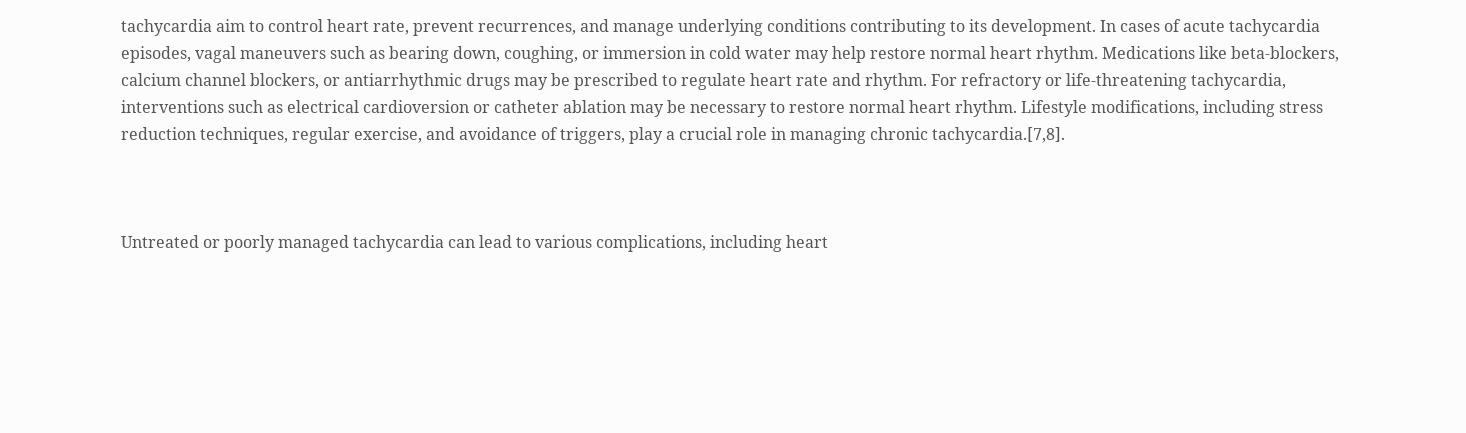tachycardia aim to control heart rate, prevent recurrences, and manage underlying conditions contributing to its development. In cases of acute tachycardia episodes, vagal maneuvers such as bearing down, coughing, or immersion in cold water may help restore normal heart rhythm. Medications like beta-blockers, calcium channel blockers, or antiarrhythmic drugs may be prescribed to regulate heart rate and rhythm. For refractory or life-threatening tachycardia, interventions such as electrical cardioversion or catheter ablation may be necessary to restore normal heart rhythm. Lifestyle modifications, including stress reduction techniques, regular exercise, and avoidance of triggers, play a crucial role in managing chronic tachycardia.[7,8].



Untreated or poorly managed tachycardia can lead to various complications, including heart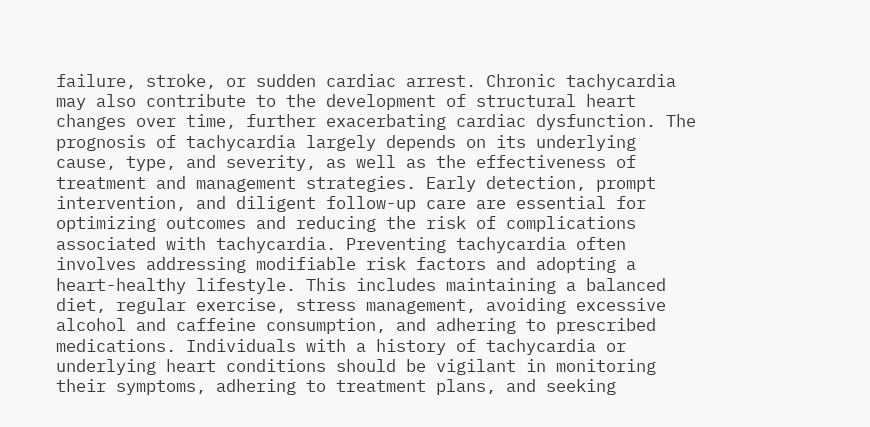failure, stroke, or sudden cardiac arrest. Chronic tachycardia may also contribute to the development of structural heart changes over time, further exacerbating cardiac dysfunction. The prognosis of tachycardia largely depends on its underlying cause, type, and severity, as well as the effectiveness of treatment and management strategies. Early detection, prompt intervention, and diligent follow-up care are essential for optimizing outcomes and reducing the risk of complications associated with tachycardia. Preventing tachycardia often involves addressing modifiable risk factors and adopting a heart-healthy lifestyle. This includes maintaining a balanced diet, regular exercise, stress management, avoiding excessive alcohol and caffeine consumption, and adhering to prescribed medications. Individuals with a history of tachycardia or underlying heart conditions should be vigilant in monitoring their symptoms, adhering to treatment plans, and seeking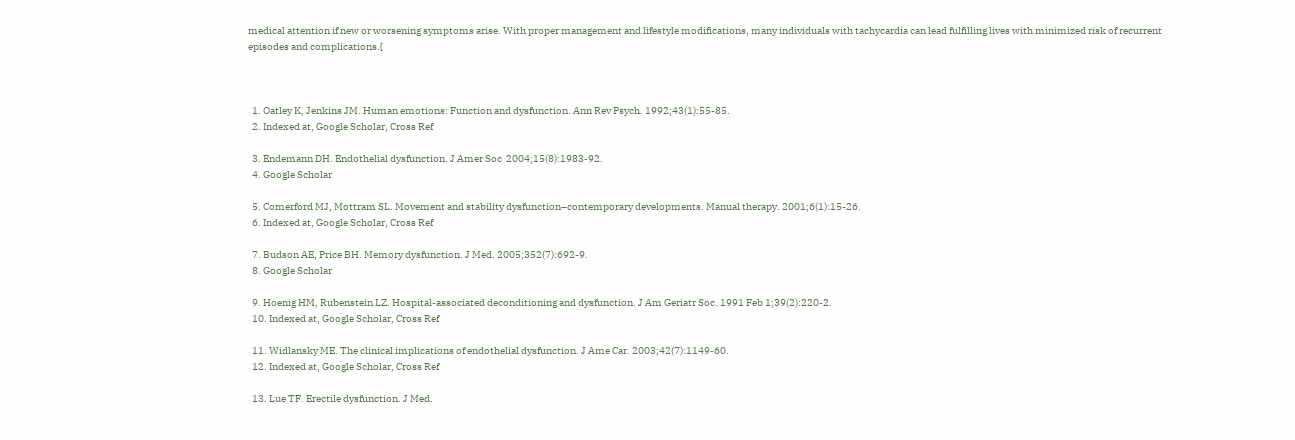medical attention if new or worsening symptoms arise. With proper management and lifestyle modifications, many individuals with tachycardia can lead fulfilling lives with minimized risk of recurrent episodes and complications.[



  1. Oatley K, Jenkins JM. Human emotions: Function and dysfunction. Ann Rev Psych. 1992;43(1):55-85.
  2. Indexed at, Google Scholar, Cross Ref

  3. Endemann DH. Endothelial dysfunction. J Amer Soc  2004;15(8):1983-92.
  4. Google Scholar

  5. Comerford MJ, Mottram SL. Movement and stability dysfunction–contemporary developments. Manual therapy. 2001;6(1):15-26.
  6. Indexed at, Google Scholar, Cross Ref

  7. Budson AE, Price BH. Memory dysfunction. J Med. 2005;352(7):692-9.
  8. Google Scholar

  9. Hoenig HM, Rubenstein LZ. Hospital-associated deconditioning and dysfunction. J Am Geriatr Soc. 1991 Feb 1;39(2):220-2.
  10. Indexed at, Google Scholar, Cross Ref

  11. Widlansky ME. The clinical implications of endothelial dysfunction. J Ame Car. 2003;42(7):1149-60.
  12. Indexed at, Google Scholar, Cross Ref

  13. Lue TF. Erectile dysfunction. J Med.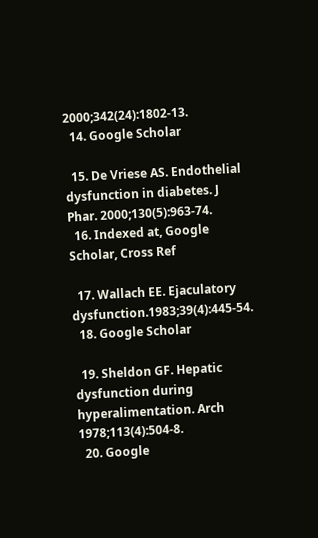2000;342(24):1802-13.
  14. Google Scholar

  15. De Vriese AS. Endothelial dysfunction in diabetes. J Phar. 2000;130(5):963-74.
  16. Indexed at, Google Scholar, Cross Ref

  17. Wallach EE. Ejaculatory dysfunction.1983;39(4):445-54.
  18. Google Scholar

  19. Sheldon GF. Hepatic dysfunction during hyperalimentation. Arch 1978;113(4):504-8.
  20. Google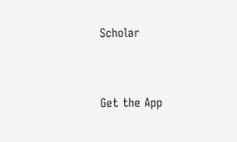Scholar


Get the App